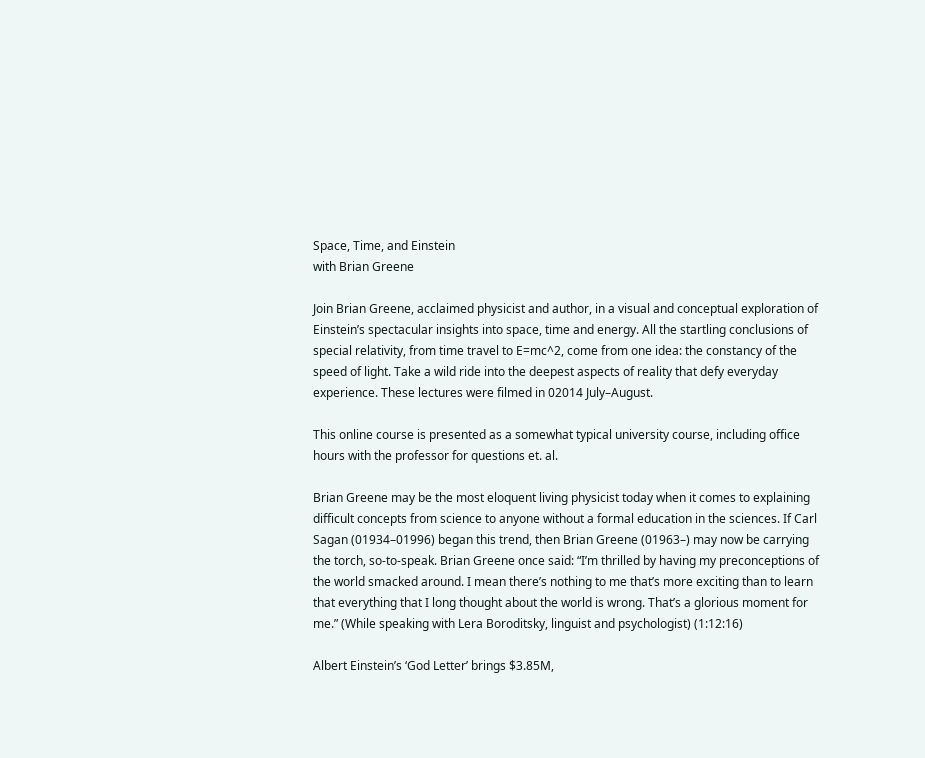Space, Time, and Einstein
with Brian Greene

Join Brian Greene, acclaimed physicist and author, in a visual and conceptual exploration of Einstein’s spectacular insights into space, time and energy. All the startling conclusions of special relativity, from time travel to E=mc^2, come from one idea: the constancy of the speed of light. Take a wild ride into the deepest aspects of reality that defy everyday experience. These lectures were filmed in 02014 July–August.

This online course is presented as a somewhat typical university course, including office hours with the professor for questions et. al.

Brian Greene may be the most eloquent living physicist today when it comes to explaining difficult concepts from science to anyone without a formal education in the sciences. If Carl Sagan (01934–01996) began this trend, then Brian Greene (01963–) may now be carrying the torch, so-to-speak. Brian Greene once said: “I’m thrilled by having my preconceptions of the world smacked around. I mean there’s nothing to me that’s more exciting than to learn that everything that I long thought about the world is wrong. That’s a glorious moment for me.” (While speaking with Lera Boroditsky, linguist and psychologist) (1:12:16)

Albert Einstein’s ‘God Letter’ brings $3.85M,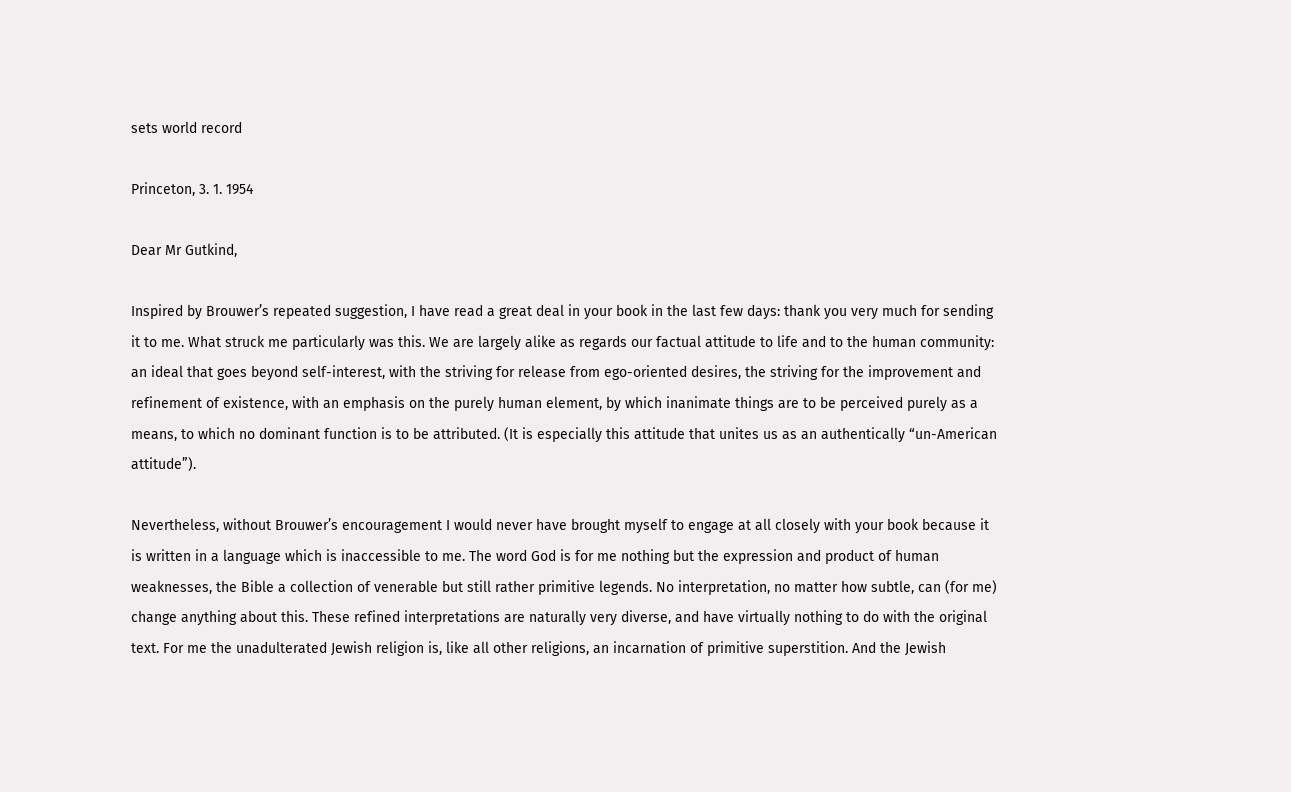sets world record

Princeton, 3. 1. 1954

Dear Mr Gutkind,

Inspired by Brouwer’s repeated suggestion, I have read a great deal in your book in the last few days: thank you very much for sending it to me. What struck me particularly was this. We are largely alike as regards our factual attitude to life and to the human community: an ideal that goes beyond self-interest, with the striving for release from ego-oriented desires, the striving for the improvement and refinement of existence, with an emphasis on the purely human element, by which inanimate things are to be perceived purely as a means, to which no dominant function is to be attributed. (It is especially this attitude that unites us as an authentically “un-American attitude”).

Nevertheless, without Brouwer’s encouragement I would never have brought myself to engage at all closely with your book because it is written in a language which is inaccessible to me. The word God is for me nothing but the expression and product of human weaknesses, the Bible a collection of venerable but still rather primitive legends. No interpretation, no matter how subtle, can (for me) change anything about this. These refined interpretations are naturally very diverse, and have virtually nothing to do with the original text. For me the unadulterated Jewish religion is, like all other religions, an incarnation of primitive superstition. And the Jewish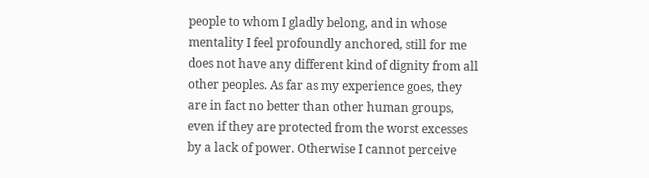people to whom I gladly belong, and in whose mentality I feel profoundly anchored, still for me does not have any different kind of dignity from all other peoples. As far as my experience goes, they are in fact no better than other human groups, even if they are protected from the worst excesses by a lack of power. Otherwise I cannot perceive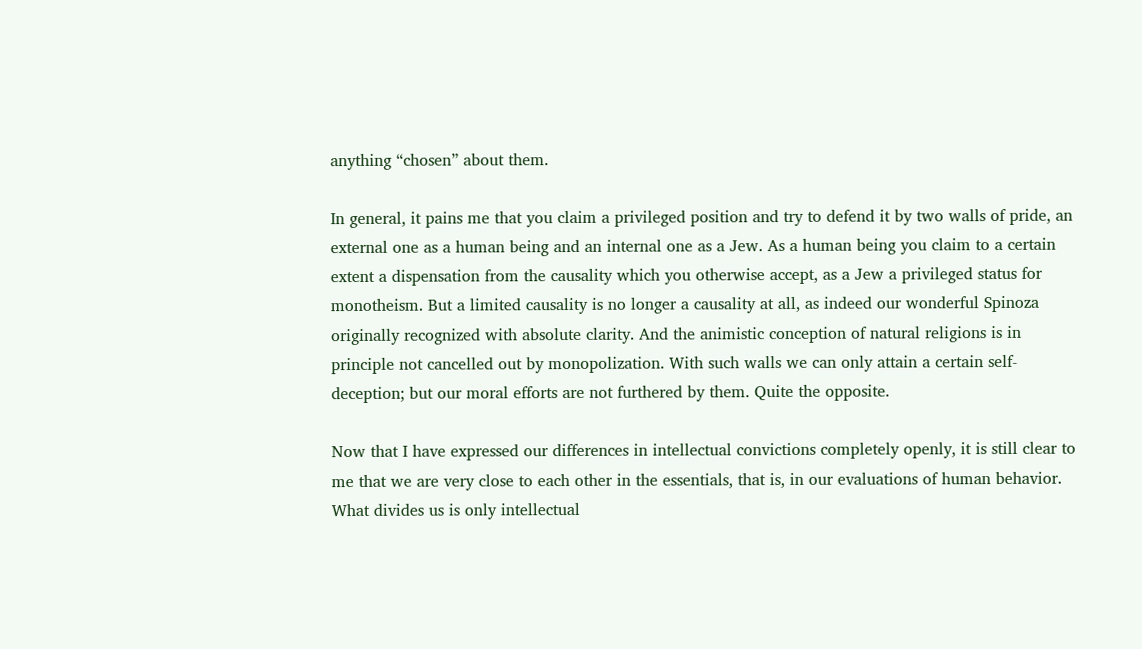anything “chosen” about them.

In general, it pains me that you claim a privileged position and try to defend it by two walls of pride, an external one as a human being and an internal one as a Jew. As a human being you claim to a certain extent a dispensation from the causality which you otherwise accept, as a Jew a privileged status for monotheism. But a limited causality is no longer a causality at all, as indeed our wonderful Spinoza originally recognized with absolute clarity. And the animistic conception of natural religions is in principle not cancelled out by monopolization. With such walls we can only attain a certain self-deception; but our moral efforts are not furthered by them. Quite the opposite.

Now that I have expressed our differences in intellectual convictions completely openly, it is still clear to me that we are very close to each other in the essentials, that is, in our evaluations of human behavior. What divides us is only intellectual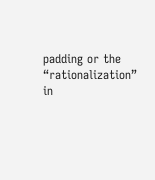padding or the “rationalization” in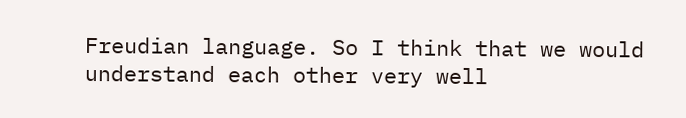Freudian language. So I think that we would understand each other very well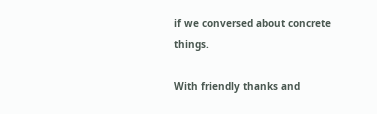if we conversed about concrete things.

With friendly thanks and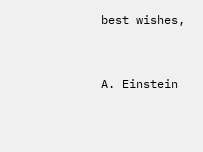best wishes,


A. Einstein